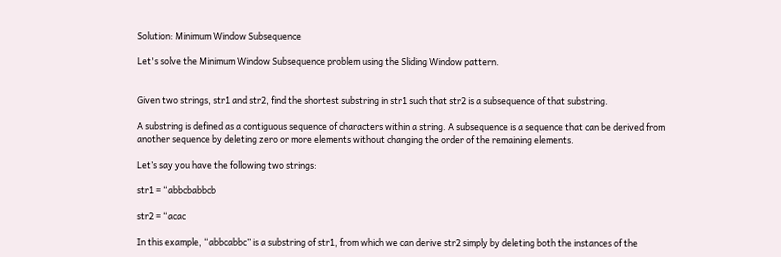Solution: Minimum Window Subsequence

Let's solve the Minimum Window Subsequence problem using the Sliding Window pattern.


Given two strings, str1 and str2, find the shortest substring in str1 such that str2 is a subsequence of that substring.

A substring is defined as a contiguous sequence of characters within a string. A subsequence is a sequence that can be derived from another sequence by deleting zero or more elements without changing the order of the remaining elements.

Let’s say you have the following two strings:

str1 = “abbcbabbcb

str2 = “acac

In this example, “abbcabbc” is a substring of str1, from which we can derive str2 simply by deleting both the instances of the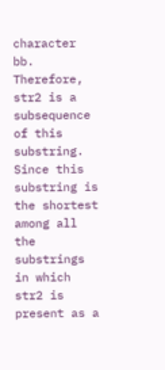character bb. Therefore, str2 is a subsequence of this substring. Since this substring is the shortest among all the substrings in which str2 is present as a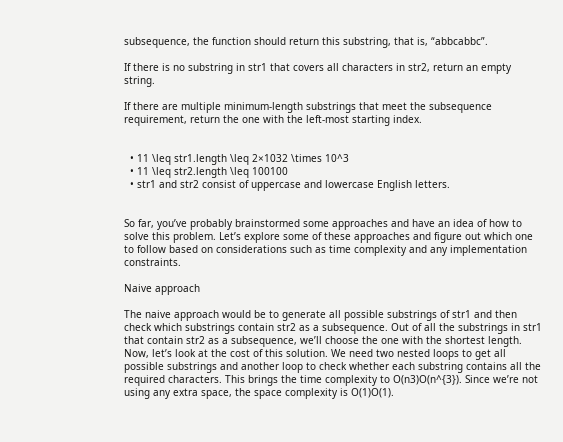subsequence, the function should return this substring, that is, “abbcabbc”.

If there is no substring in str1 that covers all characters in str2, return an empty string.

If there are multiple minimum-length substrings that meet the subsequence requirement, return the one with the left-most starting index.


  • 11 \leq str1.length \leq 2×1032 \times 10^3
  • 11 \leq str2.length \leq 100100
  • str1 and str2 consist of uppercase and lowercase English letters.


So far, you’ve probably brainstormed some approaches and have an idea of how to solve this problem. Let’s explore some of these approaches and figure out which one to follow based on considerations such as time complexity and any implementation constraints.

Naive approach

The naive approach would be to generate all possible substrings of str1 and then check which substrings contain str2 as a subsequence. Out of all the substrings in str1 that contain str2 as a subsequence, we’ll choose the one with the shortest length. Now, let’s look at the cost of this solution. We need two nested loops to get all possible substrings and another loop to check whether each substring contains all the required characters. This brings the time complexity to O(n3)O(n^{3}). Since we’re not using any extra space, the space complexity is O(1)O(1).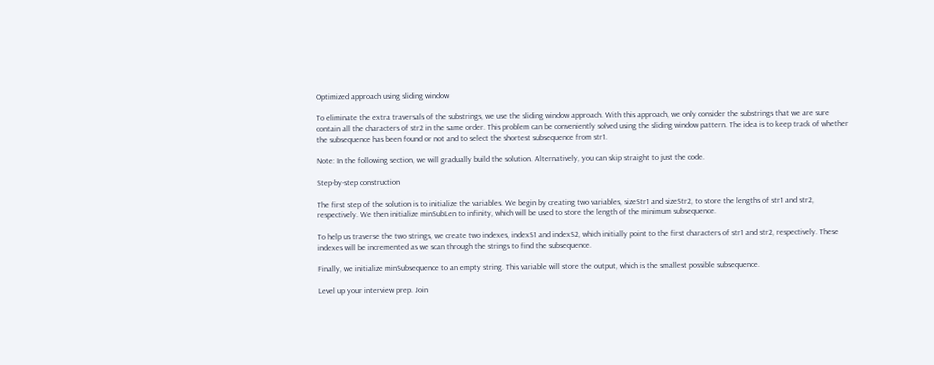Optimized approach using sliding window

To eliminate the extra traversals of the substrings, we use the sliding window approach. With this approach, we only consider the substrings that we are sure contain all the characters of str2 in the same order. This problem can be conveniently solved using the sliding window pattern. The idea is to keep track of whether the subsequence has been found or not and to select the shortest subsequence from str1.

Note: In the following section, we will gradually build the solution. Alternatively, you can skip straight to just the code.

Step-by-step construction

The first step of the solution is to initialize the variables. We begin by creating two variables, sizeStr1 and sizeStr2, to store the lengths of str1 and str2, respectively. We then initialize minSubLen to infinity, which will be used to store the length of the minimum subsequence.

To help us traverse the two strings, we create two indexes, indexS1 and indexS2, which initially point to the first characters of str1 and str2, respectively. These indexes will be incremented as we scan through the strings to find the subsequence.

Finally, we initialize minSubsequence to an empty string. This variable will store the output, which is the smallest possible subsequence.

Level up your interview prep. Join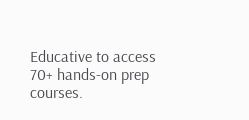Educative to access 70+ hands-on prep courses.